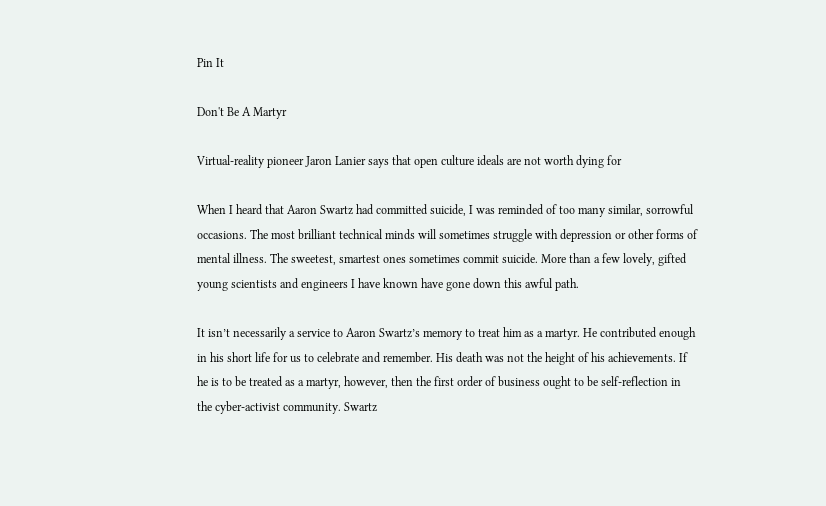Pin It

Don't Be A Martyr

Virtual-reality pioneer Jaron Lanier says that open culture ideals are not worth dying for

When I heard that Aaron Swartz had committed suicide, I was reminded of too many similar, sorrowful occasions. The most brilliant technical minds will sometimes struggle with depression or other forms of mental illness. The sweetest, smartest ones sometimes commit suicide. More than a few lovely, gifted young scientists and engineers I have known have gone down this awful path.

It isn’t necessarily a service to Aaron Swartz’s memory to treat him as a martyr. He contributed enough in his short life for us to celebrate and remember. His death was not the height of his achievements. If he is to be treated as a martyr, however, then the first order of business ought to be self-reflection in the cyber-activist community. Swartz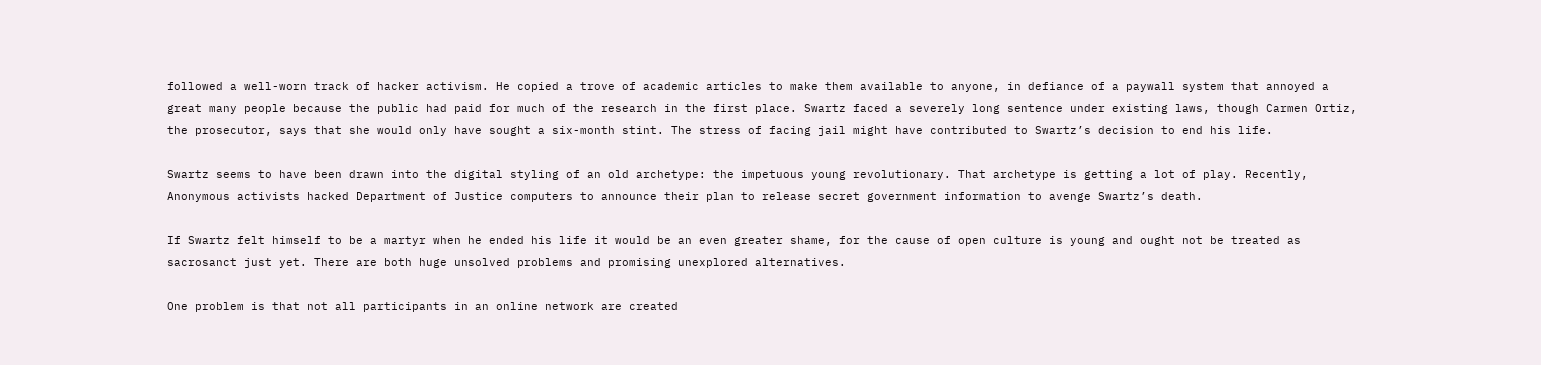followed a well-worn track of hacker activism. He copied a trove of academic articles to make them available to anyone, in defiance of a paywall system that annoyed a great many people because the public had paid for much of the research in the first place. Swartz faced a severely long sentence under existing laws, though Carmen Ortiz, the prosecutor, says that she would only have sought a six-month stint. The stress of facing jail might have contributed to Swartz’s decision to end his life.

Swartz seems to have been drawn into the digital styling of an old archetype: the impetuous young revolutionary. That archetype is getting a lot of play. Recently, Anonymous activists hacked Department of Justice computers to announce their plan to release secret government information to avenge Swartz’s death.

If Swartz felt himself to be a martyr when he ended his life it would be an even greater shame, for the cause of open culture is young and ought not be treated as sacrosanct just yet. There are both huge unsolved problems and promising unexplored alternatives.

One problem is that not all participants in an online network are created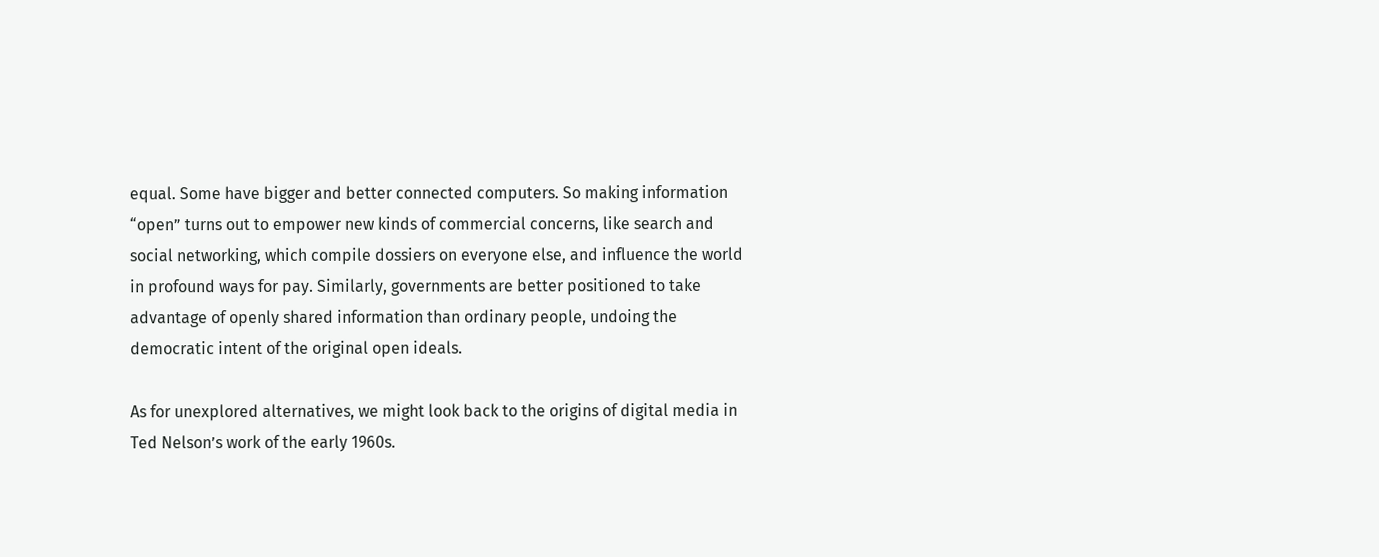equal. Some have bigger and better connected computers. So making information “open” turns out to empower new kinds of commercial concerns, like search and social networking, which compile dossiers on everyone else, and influence the world in profound ways for pay. Similarly, governments are better positioned to take advantage of openly shared information than ordinary people, undoing the democratic intent of the original open ideals.

As for unexplored alternatives, we might look back to the origins of digital media in Ted Nelson’s work of the early 1960s.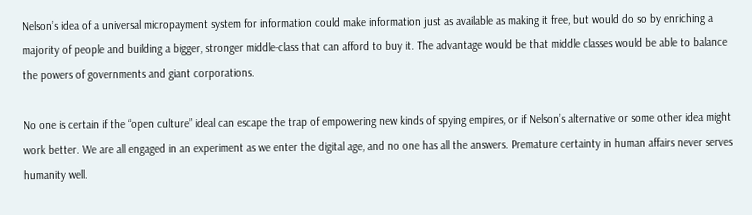Nelson’s idea of a universal micropayment system for information could make information just as available as making it free, but would do so by enriching a majority of people and building a bigger, stronger middle-class that can afford to buy it. The advantage would be that middle classes would be able to balance the powers of governments and giant corporations.

No one is certain if the “open culture” ideal can escape the trap of empowering new kinds of spying empires, or if Nelson’s alternative or some other idea might work better. We are all engaged in an experiment as we enter the digital age, and no one has all the answers. Premature certainty in human affairs never serves humanity well.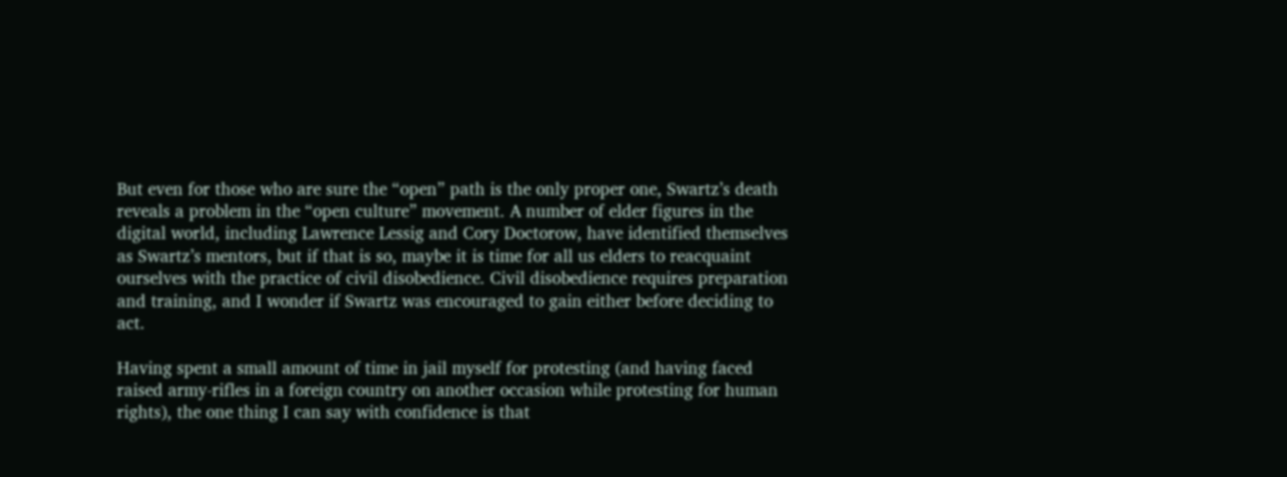But even for those who are sure the “open” path is the only proper one, Swartz’s death reveals a problem in the “open culture” movement. A number of elder figures in the digital world, including Lawrence Lessig and Cory Doctorow, have identified themselves as Swartz’s mentors, but if that is so, maybe it is time for all us elders to reacquaint ourselves with the practice of civil disobedience. Civil disobedience requires preparation and training, and I wonder if Swartz was encouraged to gain either before deciding to act.

Having spent a small amount of time in jail myself for protesting (and having faced raised army-rifles in a foreign country on another occasion while protesting for human rights), the one thing I can say with confidence is that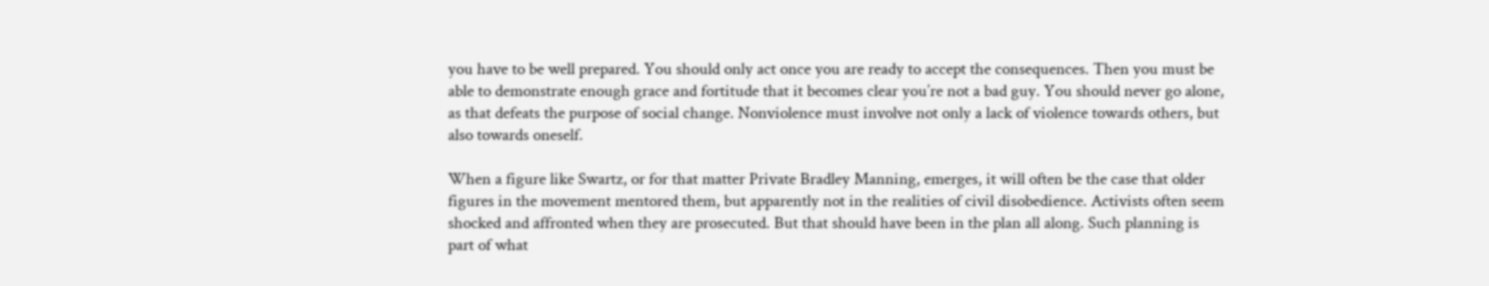you have to be well prepared. You should only act once you are ready to accept the consequences. Then you must be able to demonstrate enough grace and fortitude that it becomes clear you’re not a bad guy. You should never go alone, as that defeats the purpose of social change. Nonviolence must involve not only a lack of violence towards others, but also towards oneself.

When a figure like Swartz, or for that matter Private Bradley Manning, emerges, it will often be the case that older figures in the movement mentored them, but apparently not in the realities of civil disobedience. Activists often seem shocked and affronted when they are prosecuted. But that should have been in the plan all along. Such planning is part of what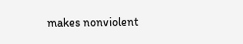makes nonviolent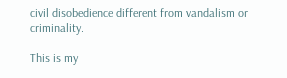civil disobedience different from vandalism or criminality.

This is my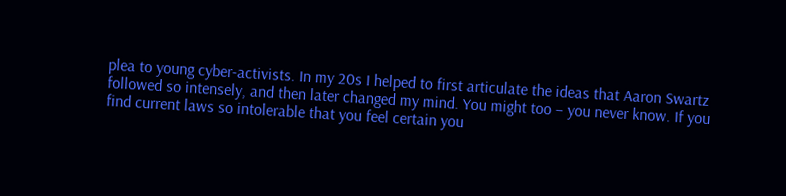plea to young cyber-activists. In my 20s I helped to first articulate the ideas that Aaron Swartz followed so intensely, and then later changed my mind. You might too – you never know. If you find current laws so intolerable that you feel certain you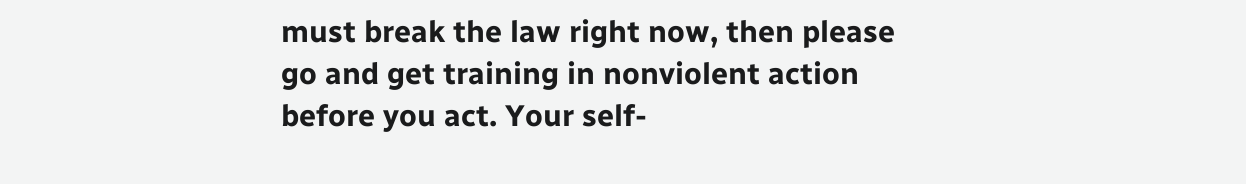must break the law right now, then please go and get training in nonviolent action before you act. Your self-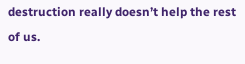destruction really doesn’t help the rest of us.